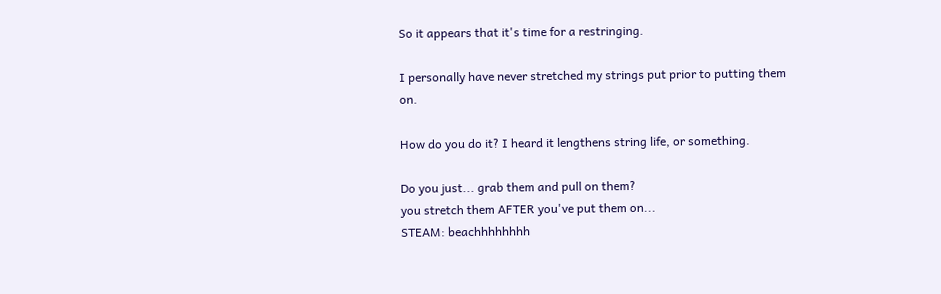So it appears that it's time for a restringing.

I personally have never stretched my strings put prior to putting them on.

How do you do it? I heard it lengthens string life, or something.

Do you just... grab them and pull on them?
you stretch them AFTER you've put them on...
STEAM: beachhhhhhhh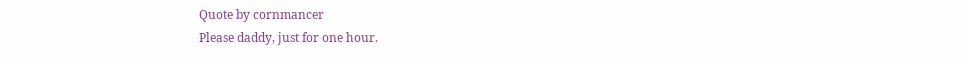Quote by cornmancer
Please daddy, just for one hour.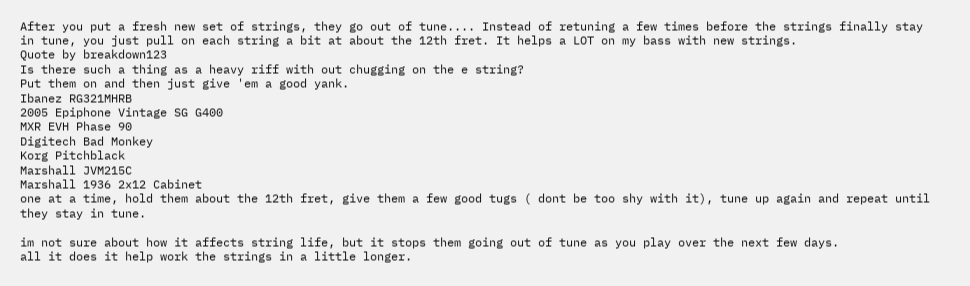After you put a fresh new set of strings, they go out of tune.... Instead of retuning a few times before the strings finally stay in tune, you just pull on each string a bit at about the 12th fret. It helps a LOT on my bass with new strings.
Quote by breakdown123
Is there such a thing as a heavy riff with out chugging on the e string?
Put them on and then just give 'em a good yank.
Ibanez RG321MHRB
2005 Epiphone Vintage SG G400
MXR EVH Phase 90
Digitech Bad Monkey
Korg Pitchblack
Marshall JVM215C
Marshall 1936 2x12 Cabinet
one at a time, hold them about the 12th fret, give them a few good tugs ( dont be too shy with it), tune up again and repeat until they stay in tune.

im not sure about how it affects string life, but it stops them going out of tune as you play over the next few days.
all it does it help work the strings in a little longer.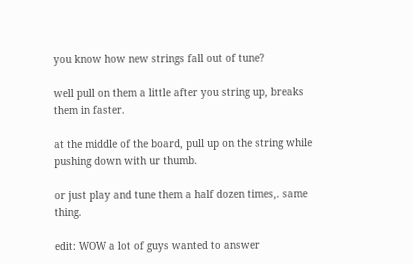you know how new strings fall out of tune?

well pull on them a little after you string up, breaks them in faster.

at the middle of the board, pull up on the string while pushing down with ur thumb.

or just play and tune them a half dozen times,. same thing.

edit: WOW a lot of guys wanted to answer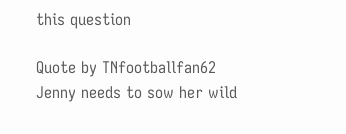this question

Quote by TNfootballfan62
Jenny needs to sow her wild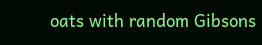oats with random Gibsons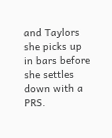and Taylors she picks up in bars before she settles down with a PRS.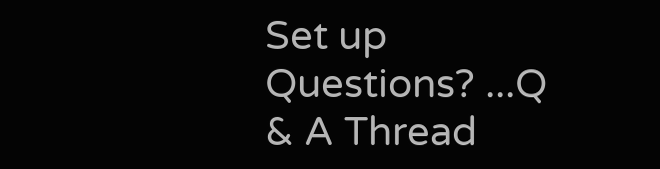Set up Questions? ...Q & A Thread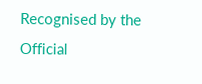Recognised by the Official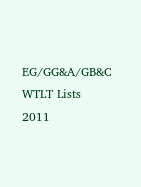EG/GG&A/GB&C WTLT Lists 2011